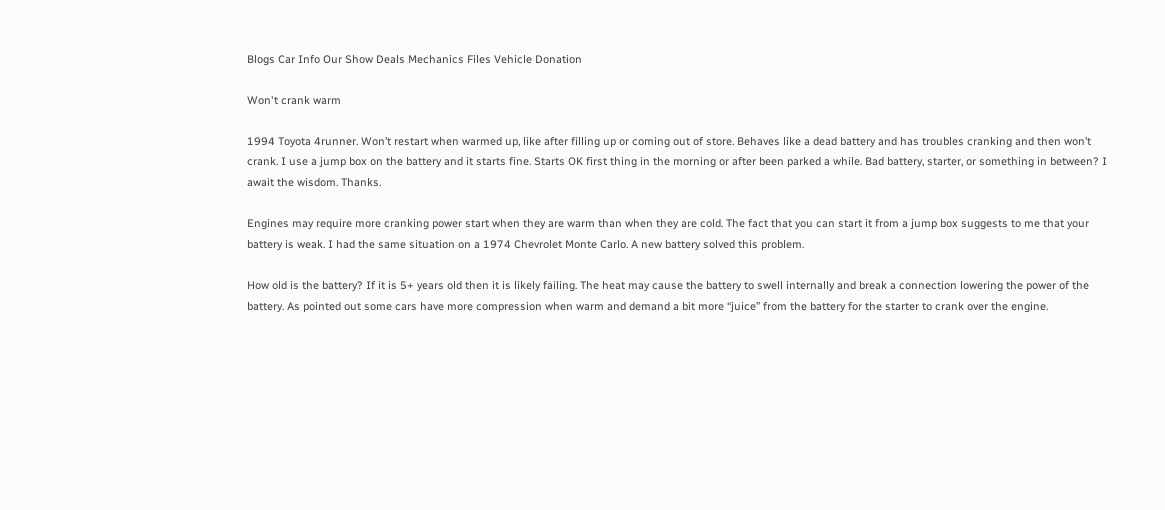Blogs Car Info Our Show Deals Mechanics Files Vehicle Donation

Won't crank warm

1994 Toyota 4runner. Won’t restart when warmed up, like after filling up or coming out of store. Behaves like a dead battery and has troubles cranking and then won’t crank. I use a jump box on the battery and it starts fine. Starts OK first thing in the morning or after been parked a while. Bad battery, starter, or something in between? I await the wisdom. Thanks.

Engines may require more cranking power start when they are warm than when they are cold. The fact that you can start it from a jump box suggests to me that your battery is weak. I had the same situation on a 1974 Chevrolet Monte Carlo. A new battery solved this problem.

How old is the battery? If it is 5+ years old then it is likely failing. The heat may cause the battery to swell internally and break a connection lowering the power of the battery. As pointed out some cars have more compression when warm and demand a bit more “juice” from the battery for the starter to crank over the engine.